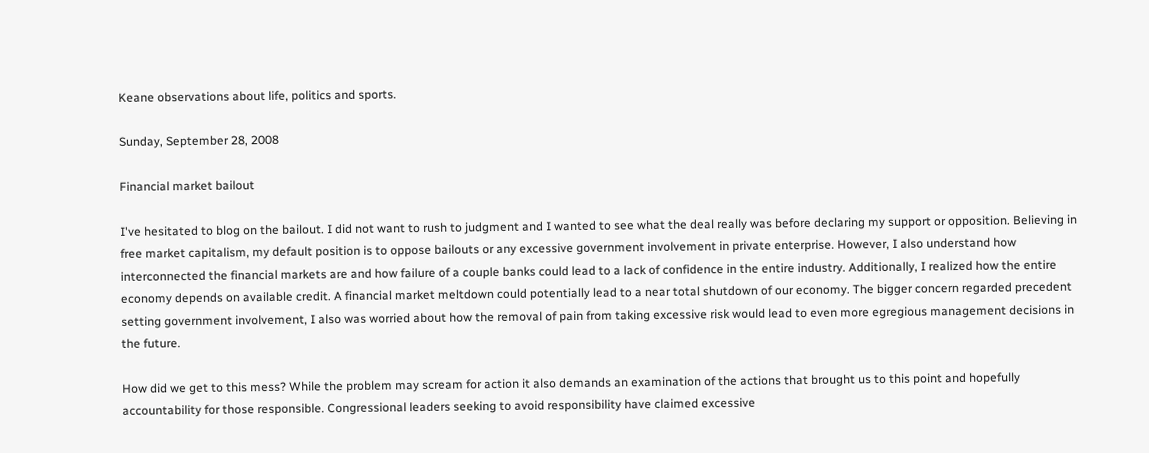Keane observations about life, politics and sports.

Sunday, September 28, 2008

Financial market bailout

I've hesitated to blog on the bailout. I did not want to rush to judgment and I wanted to see what the deal really was before declaring my support or opposition. Believing in free market capitalism, my default position is to oppose bailouts or any excessive government involvement in private enterprise. However, I also understand how interconnected the financial markets are and how failure of a couple banks could lead to a lack of confidence in the entire industry. Additionally, I realized how the entire economy depends on available credit. A financial market meltdown could potentially lead to a near total shutdown of our economy. The bigger concern regarded precedent setting government involvement, I also was worried about how the removal of pain from taking excessive risk would lead to even more egregious management decisions in the future.

How did we get to this mess? While the problem may scream for action it also demands an examination of the actions that brought us to this point and hopefully accountability for those responsible. Congressional leaders seeking to avoid responsibility have claimed excessive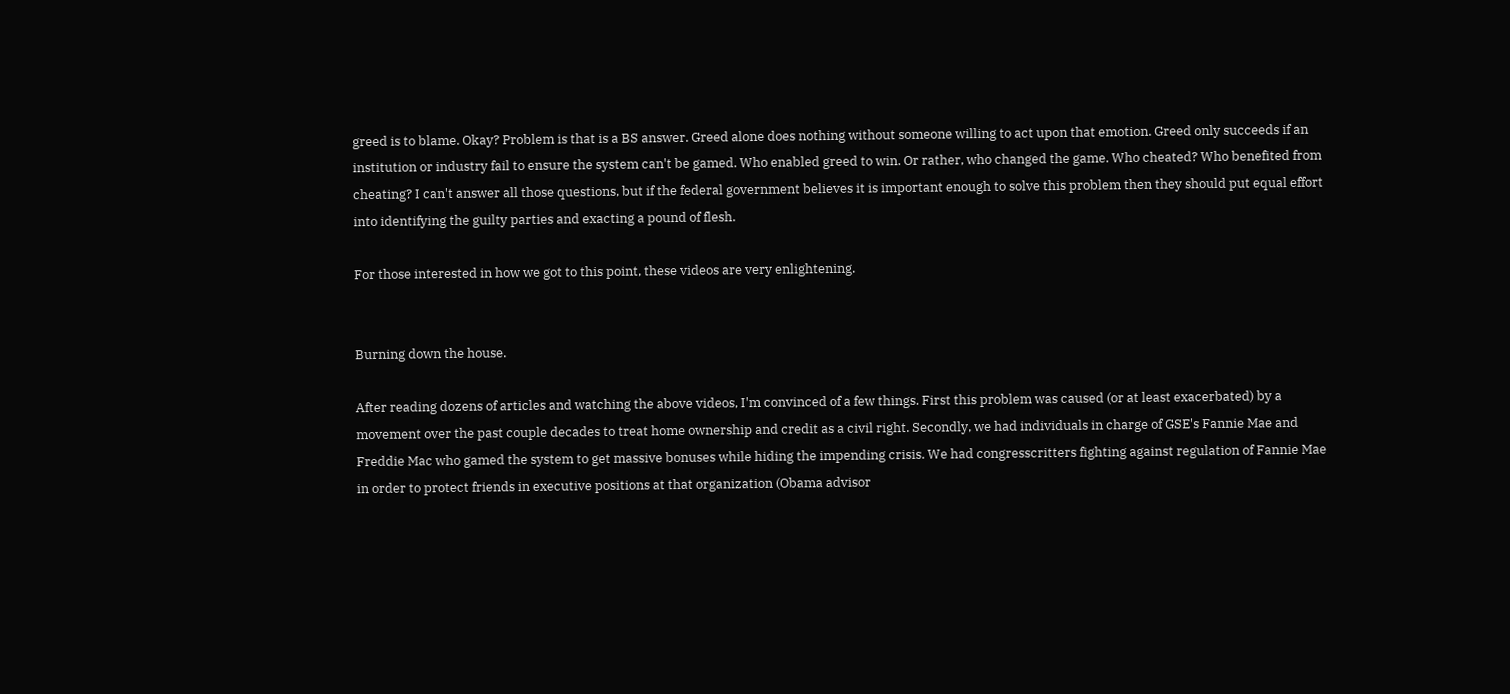greed is to blame. Okay? Problem is that is a BS answer. Greed alone does nothing without someone willing to act upon that emotion. Greed only succeeds if an institution or industry fail to ensure the system can't be gamed. Who enabled greed to win. Or rather, who changed the game. Who cheated? Who benefited from cheating? I can't answer all those questions, but if the federal government believes it is important enough to solve this problem then they should put equal effort into identifying the guilty parties and exacting a pound of flesh.

For those interested in how we got to this point, these videos are very enlightening.


Burning down the house.

After reading dozens of articles and watching the above videos, I'm convinced of a few things. First this problem was caused (or at least exacerbated) by a movement over the past couple decades to treat home ownership and credit as a civil right. Secondly, we had individuals in charge of GSE's Fannie Mae and Freddie Mac who gamed the system to get massive bonuses while hiding the impending crisis. We had congresscritters fighting against regulation of Fannie Mae in order to protect friends in executive positions at that organization (Obama advisor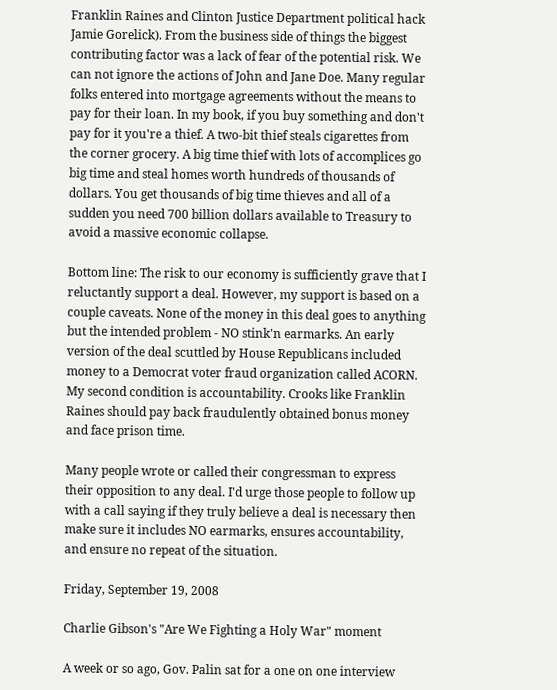Franklin Raines and Clinton Justice Department political hack Jamie Gorelick). From the business side of things the biggest contributing factor was a lack of fear of the potential risk. We can not ignore the actions of John and Jane Doe. Many regular folks entered into mortgage agreements without the means to pay for their loan. In my book, if you buy something and don't pay for it you're a thief. A two-bit thief steals cigarettes from the corner grocery. A big time thief with lots of accomplices go big time and steal homes worth hundreds of thousands of dollars. You get thousands of big time thieves and all of a sudden you need 700 billion dollars available to Treasury to avoid a massive economic collapse.

Bottom line: The risk to our economy is sufficiently grave that I reluctantly support a deal. However, my support is based on a couple caveats. None of the money in this deal goes to anything but the intended problem - NO stink'n earmarks. An early version of the deal scuttled by House Republicans included money to a Democrat voter fraud organization called ACORN. My second condition is accountability. Crooks like Franklin Raines should pay back fraudulently obtained bonus money and face prison time.

Many people wrote or called their congressman to express their opposition to any deal. I'd urge those people to follow up with a call saying if they truly believe a deal is necessary then make sure it includes NO earmarks, ensures accountability, and ensure no repeat of the situation.

Friday, September 19, 2008

Charlie Gibson's "Are We Fighting a Holy War" moment

A week or so ago, Gov. Palin sat for a one on one interview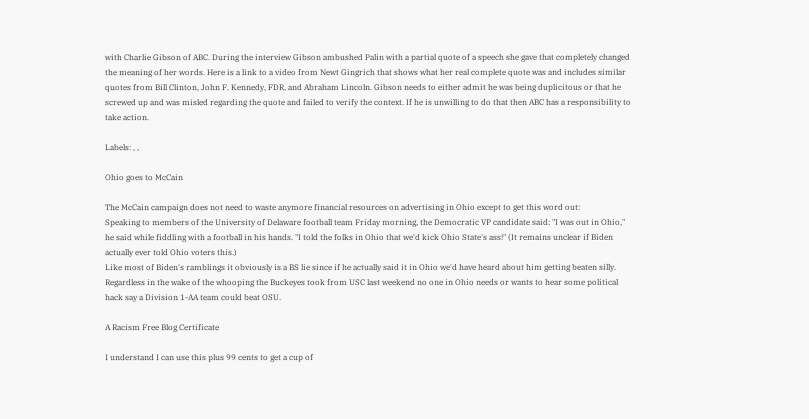with Charlie Gibson of ABC. During the interview Gibson ambushed Palin with a partial quote of a speech she gave that completely changed the meaning of her words. Here is a link to a video from Newt Gingrich that shows what her real complete quote was and includes similar quotes from Bill Clinton, John F. Kennedy, FDR, and Abraham Lincoln. Gibson needs to either admit he was being duplicitous or that he screwed up and was misled regarding the quote and failed to verify the context. If he is unwilling to do that then ABC has a responsibility to take action.

Labels: , ,

Ohio goes to McCain

The McCain campaign does not need to waste anymore financial resources on advertising in Ohio except to get this word out:
Speaking to members of the University of Delaware football team Friday morning, the Democratic VP candidate said: "I was out in Ohio," he said while fiddling with a football in his hands. "I told the folks in Ohio that we'd kick Ohio State's ass!" (It remains unclear if Biden actually ever told Ohio voters this.)
Like most of Biden's ramblings it obviously is a BS lie since if he actually said it in Ohio we'd have heard about him getting beaten silly. Regardless in the wake of the whooping the Buckeyes took from USC last weekend no one in Ohio needs or wants to hear some political hack say a Division 1-AA team could beat OSU.

A Racism Free Blog Certificate

I understand I can use this plus 99 cents to get a cup of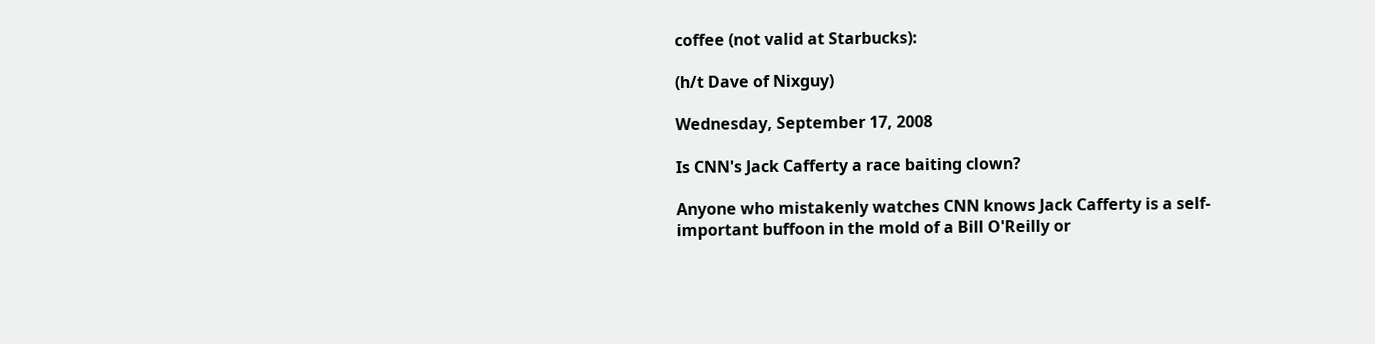coffee (not valid at Starbucks):

(h/t Dave of Nixguy)

Wednesday, September 17, 2008

Is CNN's Jack Cafferty a race baiting clown?

Anyone who mistakenly watches CNN knows Jack Cafferty is a self-important buffoon in the mold of a Bill O'Reilly or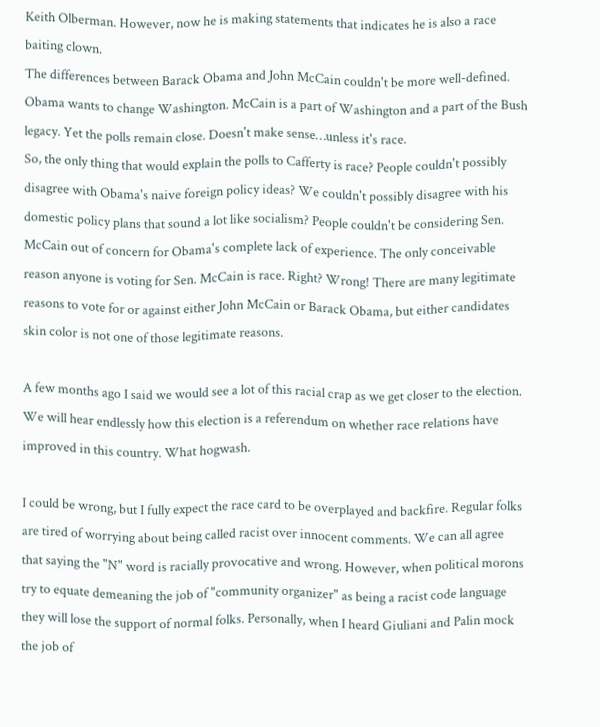Keith Olberman. However, now he is making statements that indicates he is also a race baiting clown.
The differences between Barack Obama and John McCain couldn't be more well-defined. Obama wants to change Washington. McCain is a part of Washington and a part of the Bush legacy. Yet the polls remain close. Doesn't make sense…unless it's race.
So, the only thing that would explain the polls to Cafferty is race? People couldn't possibly disagree with Obama's naive foreign policy ideas? We couldn't possibly disagree with his domestic policy plans that sound a lot like socialism? People couldn't be considering Sen. McCain out of concern for Obama's complete lack of experience. The only conceivable reason anyone is voting for Sen. McCain is race. Right? Wrong! There are many legitimate reasons to vote for or against either John McCain or Barack Obama, but either candidates skin color is not one of those legitimate reasons.

A few months ago I said we would see a lot of this racial crap as we get closer to the election. We will hear endlessly how this election is a referendum on whether race relations have improved in this country. What hogwash.

I could be wrong, but I fully expect the race card to be overplayed and backfire. Regular folks are tired of worrying about being called racist over innocent comments. We can all agree that saying the "N" word is racially provocative and wrong. However, when political morons try to equate demeaning the job of "community organizer" as being a racist code language they will lose the support of normal folks. Personally, when I heard Giuliani and Palin mock the job of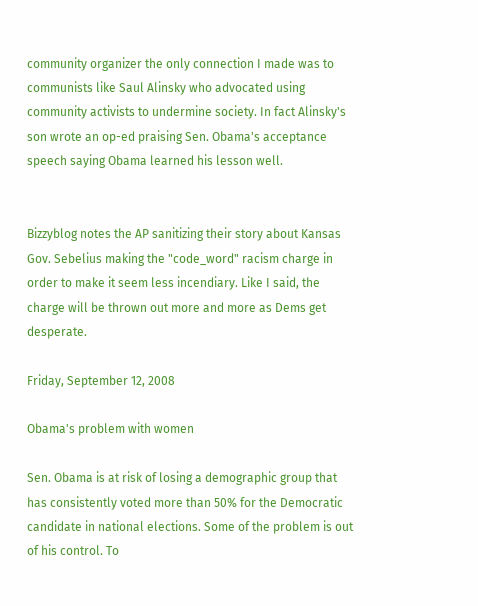community organizer the only connection I made was to communists like Saul Alinsky who advocated using community activists to undermine society. In fact Alinsky's son wrote an op-ed praising Sen. Obama's acceptance speech saying Obama learned his lesson well.


Bizzyblog notes the AP sanitizing their story about Kansas Gov. Sebelius making the "code_word" racism charge in order to make it seem less incendiary. Like I said, the charge will be thrown out more and more as Dems get desperate.

Friday, September 12, 2008

Obama's problem with women

Sen. Obama is at risk of losing a demographic group that has consistently voted more than 50% for the Democratic candidate in national elections. Some of the problem is out of his control. To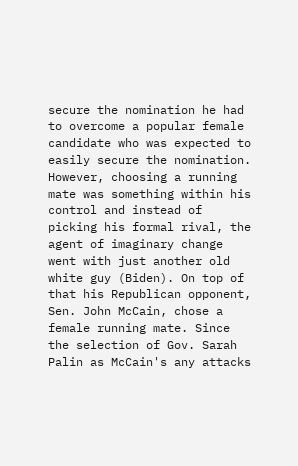secure the nomination he had to overcome a popular female candidate who was expected to easily secure the nomination. However, choosing a running mate was something within his control and instead of picking his formal rival, the agent of imaginary change went with just another old white guy (Biden). On top of that his Republican opponent, Sen. John McCain, chose a female running mate. Since the selection of Gov. Sarah Palin as McCain's any attacks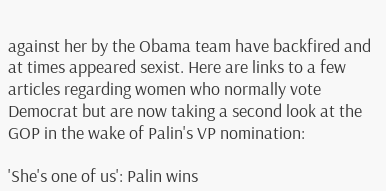against her by the Obama team have backfired and at times appeared sexist. Here are links to a few articles regarding women who normally vote Democrat but are now taking a second look at the GOP in the wake of Palin's VP nomination:

'She's one of us': Palin wins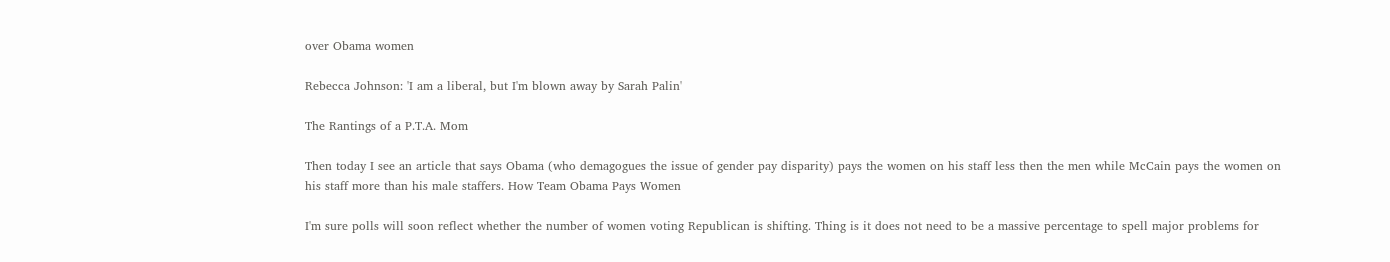over Obama women

Rebecca Johnson: 'I am a liberal, but I'm blown away by Sarah Palin'

The Rantings of a P.T.A. Mom

Then today I see an article that says Obama (who demagogues the issue of gender pay disparity) pays the women on his staff less then the men while McCain pays the women on his staff more than his male staffers. How Team Obama Pays Women

I'm sure polls will soon reflect whether the number of women voting Republican is shifting. Thing is it does not need to be a massive percentage to spell major problems for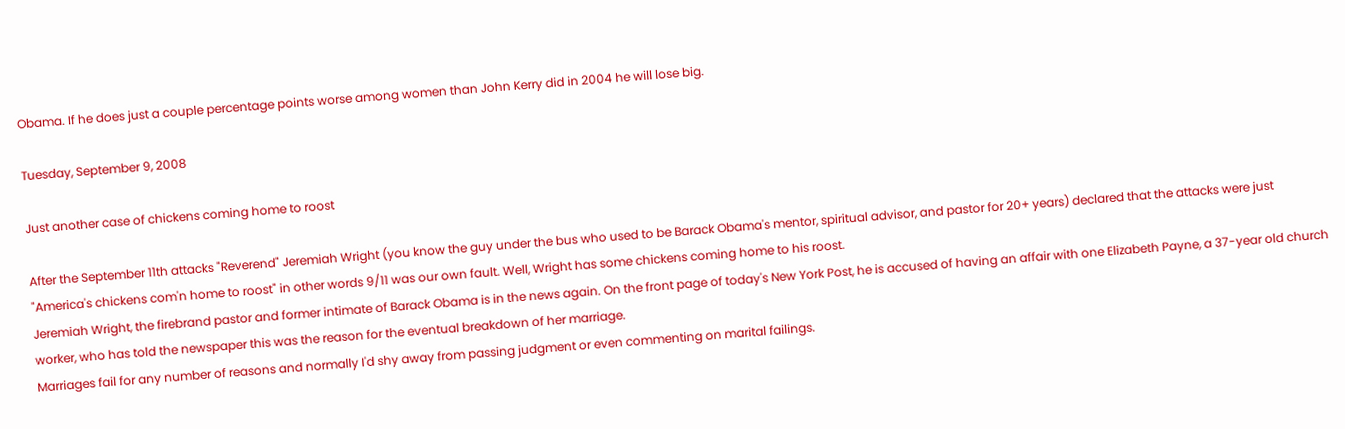Obama. If he does just a couple percentage points worse among women than John Kerry did in 2004 he will lose big.

Tuesday, September 9, 2008

Just another case of chickens coming home to roost

After the September 11th attacks "Reverend" Jeremiah Wright (you know the guy under the bus who used to be Barack Obama's mentor, spiritual advisor, and pastor for 20+ years) declared that the attacks were just "America's chickens com'n home to roost" in other words 9/11 was our own fault. Well, Wright has some chickens coming home to his roost.
Jeremiah Wright, the firebrand pastor and former intimate of Barack Obama is in the news again. On the front page of today's New York Post, he is accused of having an affair with one Elizabeth Payne, a 37-year old church worker, who has told the newspaper this was the reason for the eventual breakdown of her marriage.
Marriages fail for any number of reasons and normally I'd shy away from passing judgment or even commenting on marital failings.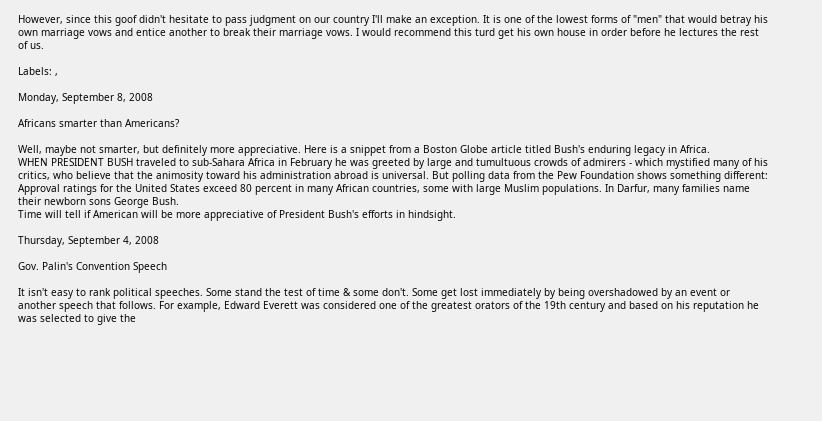However, since this goof didn't hesitate to pass judgment on our country I'll make an exception. It is one of the lowest forms of "men" that would betray his own marriage vows and entice another to break their marriage vows. I would recommend this turd get his own house in order before he lectures the rest of us.

Labels: ,

Monday, September 8, 2008

Africans smarter than Americans?

Well, maybe not smarter, but definitely more appreciative. Here is a snippet from a Boston Globe article titled Bush's enduring legacy in Africa.
WHEN PRESIDENT BUSH traveled to sub-Sahara Africa in February he was greeted by large and tumultuous crowds of admirers - which mystified many of his critics, who believe that the animosity toward his administration abroad is universal. But polling data from the Pew Foundation shows something different: Approval ratings for the United States exceed 80 percent in many African countries, some with large Muslim populations. In Darfur, many families name their newborn sons George Bush.
Time will tell if American will be more appreciative of President Bush's efforts in hindsight.

Thursday, September 4, 2008

Gov. Palin's Convention Speech

It isn't easy to rank political speeches. Some stand the test of time & some don't. Some get lost immediately by being overshadowed by an event or another speech that follows. For example, Edward Everett was considered one of the greatest orators of the 19th century and based on his reputation he was selected to give the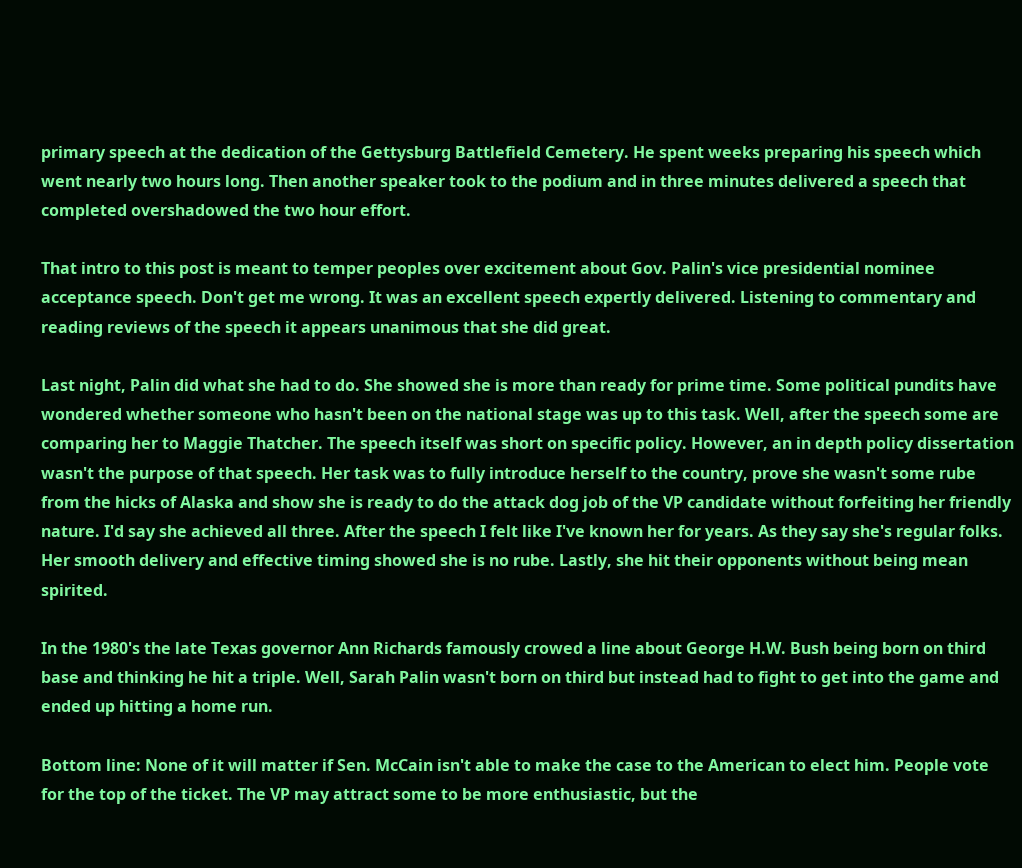primary speech at the dedication of the Gettysburg Battlefield Cemetery. He spent weeks preparing his speech which went nearly two hours long. Then another speaker took to the podium and in three minutes delivered a speech that completed overshadowed the two hour effort.

That intro to this post is meant to temper peoples over excitement about Gov. Palin's vice presidential nominee acceptance speech. Don't get me wrong. It was an excellent speech expertly delivered. Listening to commentary and reading reviews of the speech it appears unanimous that she did great.

Last night, Palin did what she had to do. She showed she is more than ready for prime time. Some political pundits have wondered whether someone who hasn't been on the national stage was up to this task. Well, after the speech some are comparing her to Maggie Thatcher. The speech itself was short on specific policy. However, an in depth policy dissertation wasn't the purpose of that speech. Her task was to fully introduce herself to the country, prove she wasn't some rube from the hicks of Alaska and show she is ready to do the attack dog job of the VP candidate without forfeiting her friendly nature. I'd say she achieved all three. After the speech I felt like I've known her for years. As they say she's regular folks. Her smooth delivery and effective timing showed she is no rube. Lastly, she hit their opponents without being mean spirited.

In the 1980's the late Texas governor Ann Richards famously crowed a line about George H.W. Bush being born on third base and thinking he hit a triple. Well, Sarah Palin wasn't born on third but instead had to fight to get into the game and ended up hitting a home run.

Bottom line: None of it will matter if Sen. McCain isn't able to make the case to the American to elect him. People vote for the top of the ticket. The VP may attract some to be more enthusiastic, but the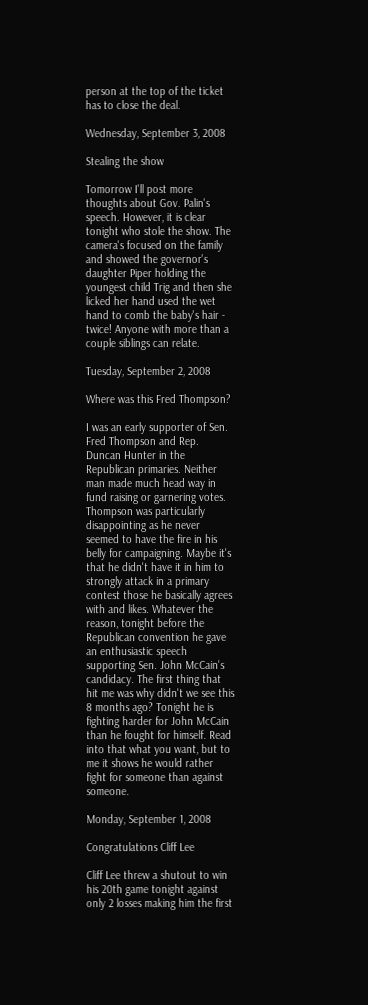person at the top of the ticket has to close the deal.

Wednesday, September 3, 2008

Stealing the show

Tomorrow I'll post more thoughts about Gov. Palin's speech. However, it is clear tonight who stole the show. The camera's focused on the family and showed the governor's daughter Piper holding the youngest child Trig and then she licked her hand used the wet hand to comb the baby's hair - twice! Anyone with more than a couple siblings can relate.

Tuesday, September 2, 2008

Where was this Fred Thompson?

I was an early supporter of Sen. Fred Thompson and Rep. Duncan Hunter in the Republican primaries. Neither man made much head way in fund raising or garnering votes. Thompson was particularly disappointing as he never seemed to have the fire in his belly for campaigning. Maybe it's that he didn't have it in him to strongly attack in a primary contest those he basically agrees with and likes. Whatever the reason, tonight before the Republican convention he gave an enthusiastic speech supporting Sen. John McCain's candidacy. The first thing that hit me was why didn't we see this 8 months ago? Tonight he is fighting harder for John McCain than he fought for himself. Read into that what you want, but to me it shows he would rather fight for someone than against someone.

Monday, September 1, 2008

Congratulations Cliff Lee

Cliff Lee threw a shutout to win his 20th game tonight against only 2 losses making him the first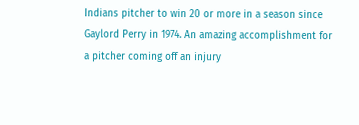Indians pitcher to win 20 or more in a season since Gaylord Perry in 1974. An amazing accomplishment for a pitcher coming off an injury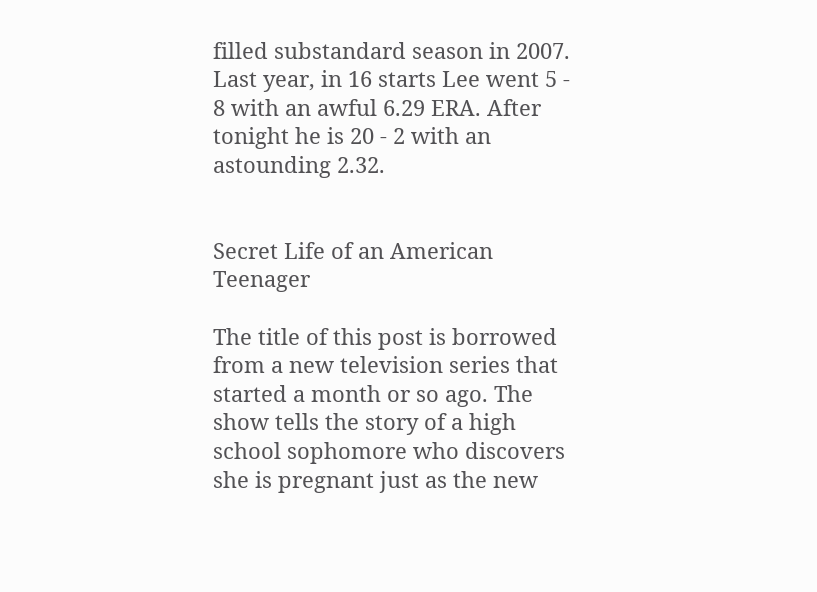filled substandard season in 2007. Last year, in 16 starts Lee went 5 - 8 with an awful 6.29 ERA. After tonight he is 20 - 2 with an astounding 2.32.


Secret Life of an American Teenager

The title of this post is borrowed from a new television series that started a month or so ago. The show tells the story of a high school sophomore who discovers she is pregnant just as the new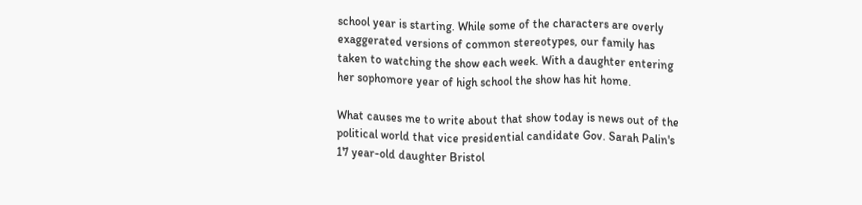school year is starting. While some of the characters are overly exaggerated versions of common stereotypes, our family has taken to watching the show each week. With a daughter entering her sophomore year of high school the show has hit home.

What causes me to write about that show today is news out of the political world that vice presidential candidate Gov. Sarah Palin's 17 year-old daughter Bristol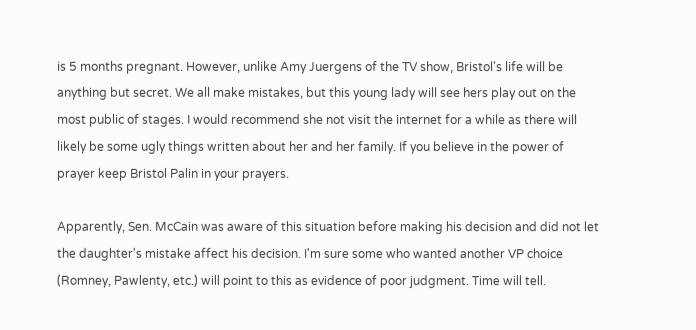is 5 months pregnant. However, unlike Amy Juergens of the TV show, Bristol's life will be anything but secret. We all make mistakes, but this young lady will see hers play out on the most public of stages. I would recommend she not visit the internet for a while as there will likely be some ugly things written about her and her family. If you believe in the power of prayer keep Bristol Palin in your prayers.

Apparently, Sen. McCain was aware of this situation before making his decision and did not let the daughter's mistake affect his decision. I'm sure some who wanted another VP choice (Romney, Pawlenty, etc.) will point to this as evidence of poor judgment. Time will tell.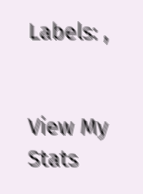Labels: ,


View My Stats